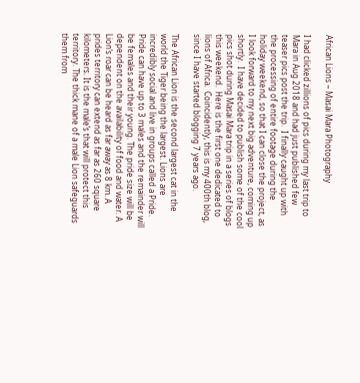African Lions – Masai Mara Photography

I had clicked zillions of pics during my last trip to Mara in Aug 2018 and had just published few teaser pics post the trip.  I finally caught up with the processing of entire footage during the holiday weekend, so that I can close the project, as I look forward to my next big adventure, coming up shortly.  I have decided to publish some of the cool pics shot during Masai Mara trip in a series of blogs this weekend.  Here is the first one dedicated to lions of Africa.  Coincidently, this is my 400th blog, since I have started blogging 7 years ago.

The African Lion is the second largest cat in the world the Tiger being the largest. Lions are incredibly social and live in groups called a Pride. Pride can have up to 3 males and the remainder will be females and their young. The pride size will be dependent on the availability of food and water. A Lion’s roar can be heard as far away as 8 km. A prides territory can extend as far as 260 square kilometers. It is the male’s that will protect this territory. The thick mane of a male Lion safeguards them from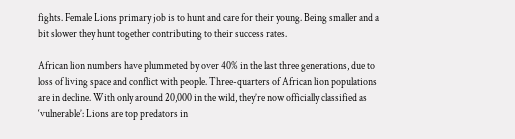fights. Female Lions primary job is to hunt and care for their young. Being smaller and a bit slower they hunt together contributing to their success rates.

African lion numbers have plummeted by over 40% in the last three generations, due to loss of living space and conflict with people. Three-quarters of African lion populations are in decline. With only around 20,000 in the wild, they’re now officially classified as ‘vulnerable’: Lions are top predators in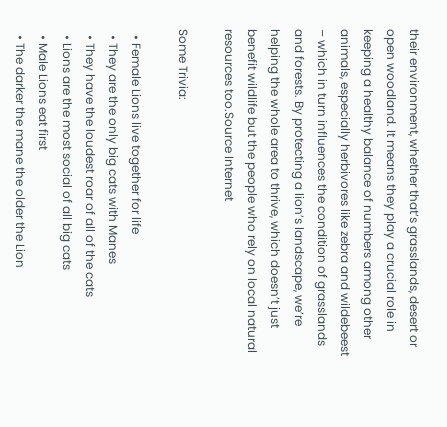their environment, whether that’s grasslands, desert or open woodland. It means they play a crucial role in keeping a healthy balance of numbers among other animals, especially herbivores like zebra and wildebeest – which in turn influences the condition of grasslands and forests. By protecting a lion’s landscape, we’re helping the whole area to thrive, which doesn’t just benefit wildlife but the people who rely on local natural resources too.Source Internet

Some Trivia:

  • Female Lions live together for life
  • They are the only big cats with Manes
  • They have the loudest roar of all of the cats
  • Lions are the most social of all big cats
  • Male Lions eat first
  • The darker the mane the older the Lion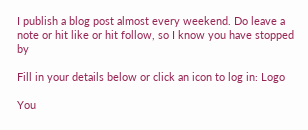I publish a blog post almost every weekend. Do leave a note or hit like or hit follow, so I know you have stopped by

Fill in your details below or click an icon to log in: Logo

You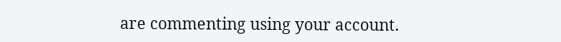are commenting using your account.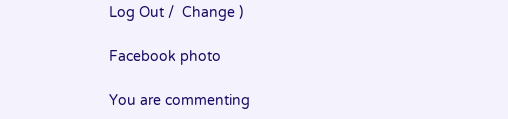Log Out /  Change )

Facebook photo

You are commenting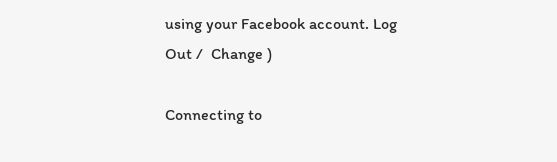using your Facebook account. Log Out /  Change )

Connecting to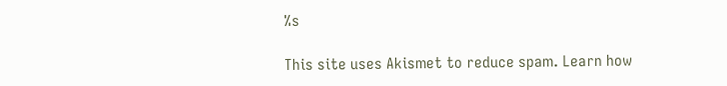%s

This site uses Akismet to reduce spam. Learn how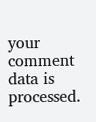your comment data is processed.